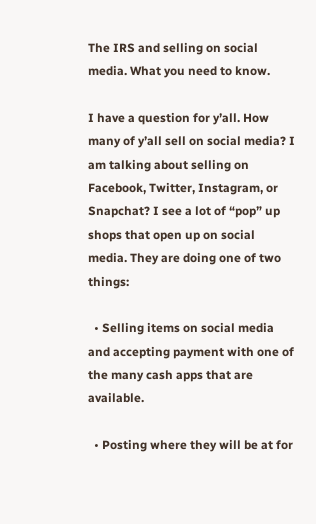The IRS and selling on social media. What you need to know.

I have a question for y’all. How many of y’all sell on social media? I am talking about selling on Facebook, Twitter, Instagram, or Snapchat? I see a lot of “pop” up shops that open up on social media. They are doing one of two things:

  • Selling items on social media and accepting payment with one of the many cash apps that are available.

  • Posting where they will be at for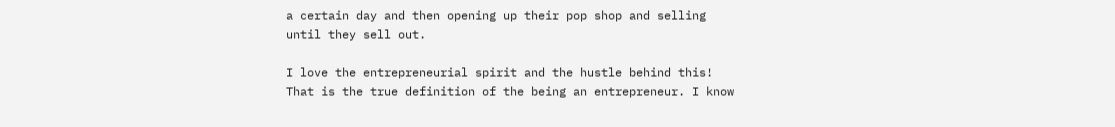a certain day and then opening up their pop shop and selling until they sell out.

I love the entrepreneurial spirit and the hustle behind this! That is the true definition of the being an entrepreneur. I know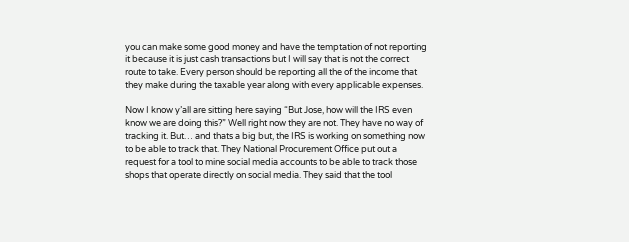you can make some good money and have the temptation of not reporting it because it is just cash transactions but I will say that is not the correct route to take. Every person should be reporting all the of the income that they make during the taxable year along with every applicable expenses.

Now I know y’all are sitting here saying “But Jose, how will the IRS even know we are doing this?” Well right now they are not. They have no way of tracking it. But… and thats a big but, the IRS is working on something now to be able to track that. They National Procurement Office put out a request for a tool to mine social media accounts to be able to track those shops that operate directly on social media. They said that the tool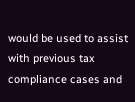would be used to assist with previous tax compliance cases and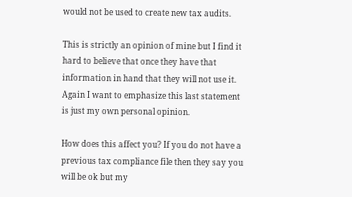would not be used to create new tax audits.

This is strictly an opinion of mine but I find it hard to believe that once they have that information in hand that they will not use it. Again I want to emphasize this last statement is just my own personal opinion.

How does this affect you? If you do not have a previous tax compliance file then they say you will be ok but my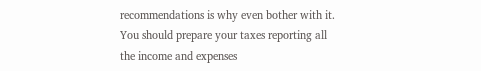recommendations is why even bother with it. You should prepare your taxes reporting all the income and expenses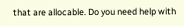that are allocable. Do you need help with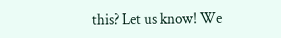this? Let us know! We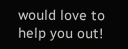would love to help you out!